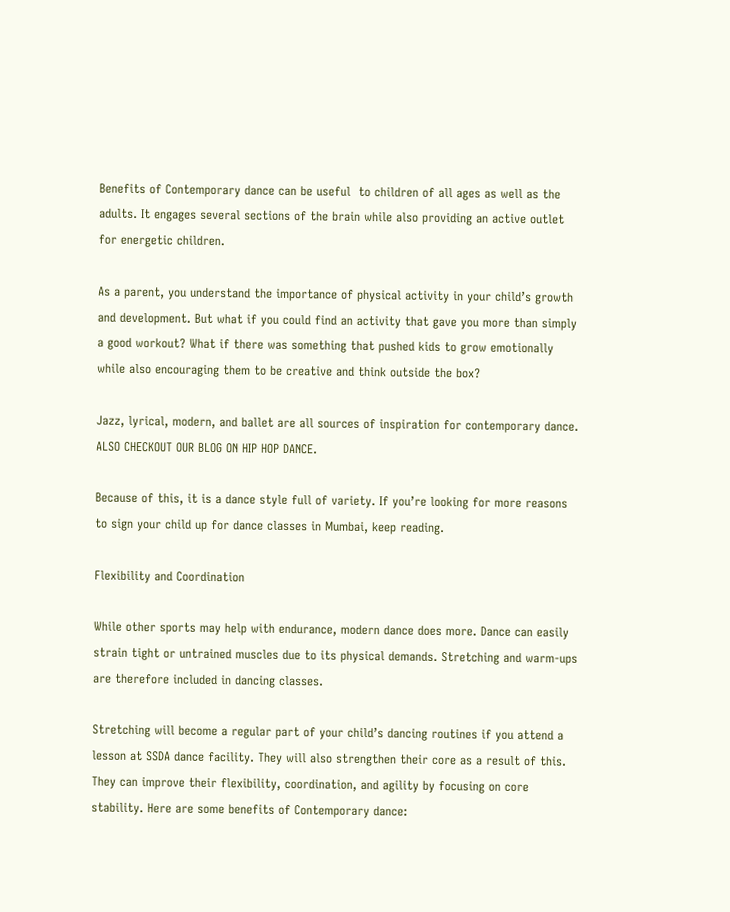Benefits of Contemporary dance can be useful  to children of all ages as well as the adults. It engages several sections of the brain while also providing an active outlet for energetic children.

As a parent, you understand the importance of physical activity in your child’s growth and development. But what if you could find an activity that gave you more than simply a good workout? What if there was something that pushed kids to grow emotionally while also encouraging them to be creative and think outside the box?

Jazz, lyrical, modern, and ballet are all sources of inspiration for contemporary dance. ALSO CHECKOUT OUR BLOG ON HIP HOP DANCE.

Because of this, it is a dance style full of variety. If you’re looking for more reasons to sign your child up for dance classes in Mumbai, keep reading.

Flexibility and Coordination

While other sports may help with endurance, modern dance does more. Dance can easily strain tight or untrained muscles due to its physical demands. Stretching and warm-ups are therefore included in dancing classes.

Stretching will become a regular part of your child’s dancing routines if you attend a lesson at SSDA dance facility. They will also strengthen their core as a result of this. They can improve their flexibility, coordination, and agility by focusing on core stability. Here are some benefits of Contemporary dance: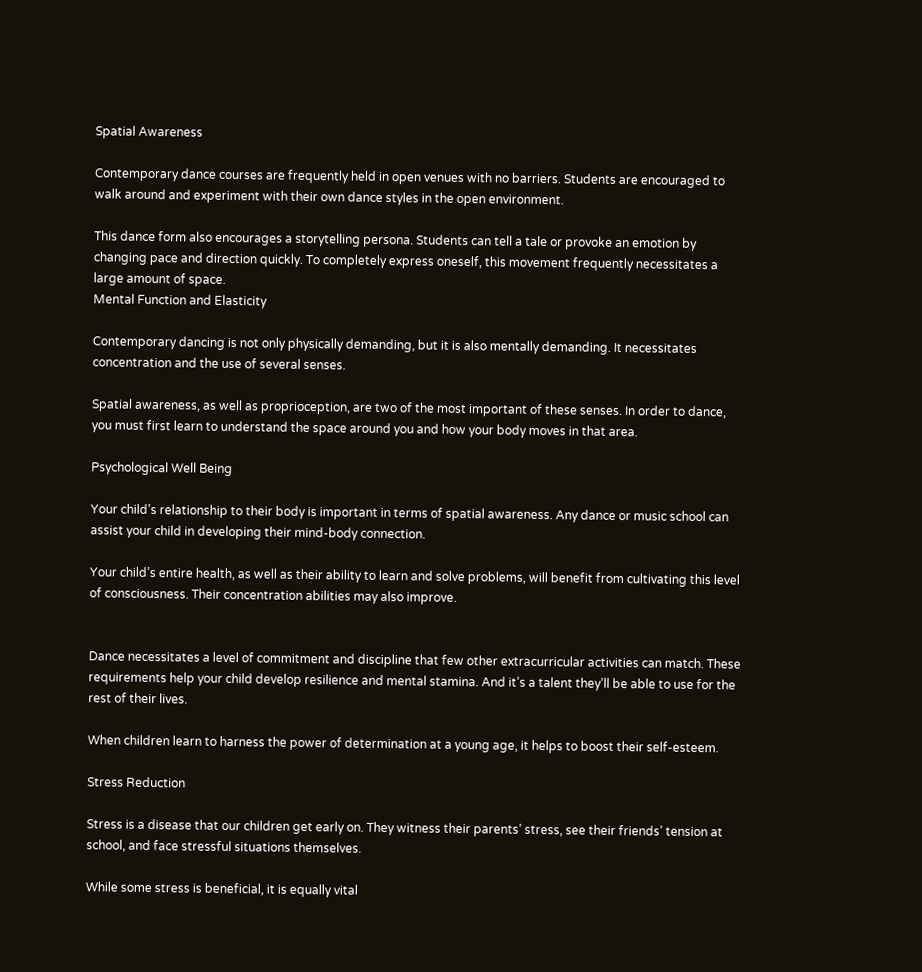Spatial Awareness

Contemporary dance courses are frequently held in open venues with no barriers. Students are encouraged to walk around and experiment with their own dance styles in the open environment.

This dance form also encourages a storytelling persona. Students can tell a tale or provoke an emotion by changing pace and direction quickly. To completely express oneself, this movement frequently necessitates a large amount of space.
Mental Function and Elasticity

Contemporary dancing is not only physically demanding, but it is also mentally demanding. It necessitates concentration and the use of several senses.

Spatial awareness, as well as proprioception, are two of the most important of these senses. In order to dance, you must first learn to understand the space around you and how your body moves in that area.

Psychological Well Being

Your child’s relationship to their body is important in terms of spatial awareness. Any dance or music school can assist your child in developing their mind-body connection.

Your child’s entire health, as well as their ability to learn and solve problems, will benefit from cultivating this level of consciousness. Their concentration abilities may also improve.


Dance necessitates a level of commitment and discipline that few other extracurricular activities can match. These requirements help your child develop resilience and mental stamina. And it’s a talent they’ll be able to use for the rest of their lives.

When children learn to harness the power of determination at a young age, it helps to boost their self-esteem.

Stress Reduction

Stress is a disease that our children get early on. They witness their parents’ stress, see their friends’ tension at school, and face stressful situations themselves.

While some stress is beneficial, it is equally vital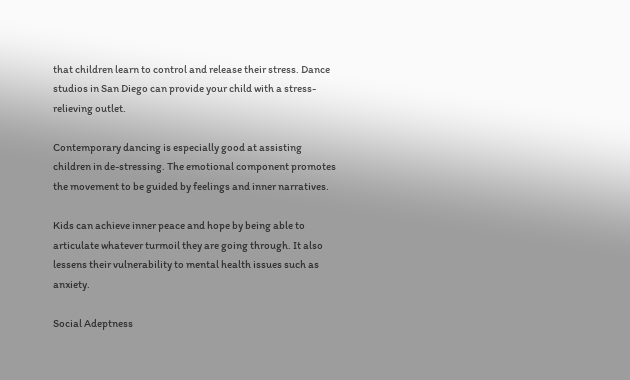that children learn to control and release their stress. Dance studios in San Diego can provide your child with a stress-relieving outlet.

Contemporary dancing is especially good at assisting children in de-stressing. The emotional component promotes the movement to be guided by feelings and inner narratives.

Kids can achieve inner peace and hope by being able to articulate whatever turmoil they are going through. It also lessens their vulnerability to mental health issues such as anxiety.

Social Adeptness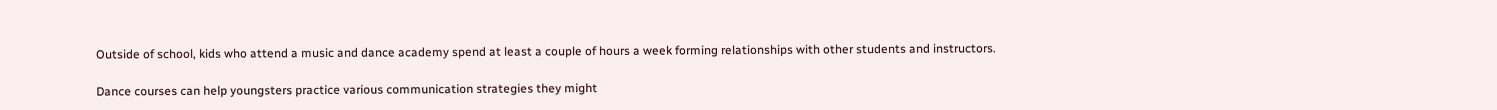Outside of school, kids who attend a music and dance academy spend at least a couple of hours a week forming relationships with other students and instructors.

Dance courses can help youngsters practice various communication strategies they might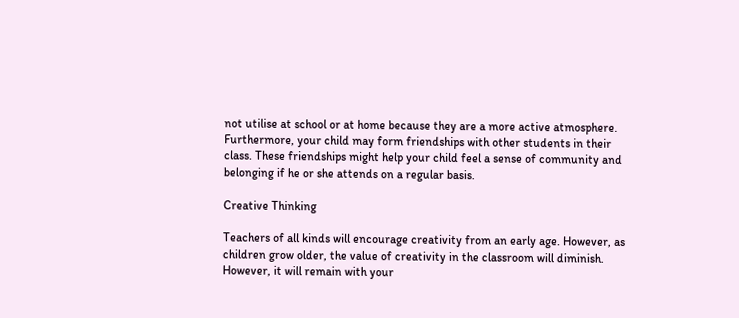not utilise at school or at home because they are a more active atmosphere. Furthermore, your child may form friendships with other students in their class. These friendships might help your child feel a sense of community and belonging if he or she attends on a regular basis.

Creative Thinking

Teachers of all kinds will encourage creativity from an early age. However, as children grow older, the value of creativity in the classroom will diminish. However, it will remain with your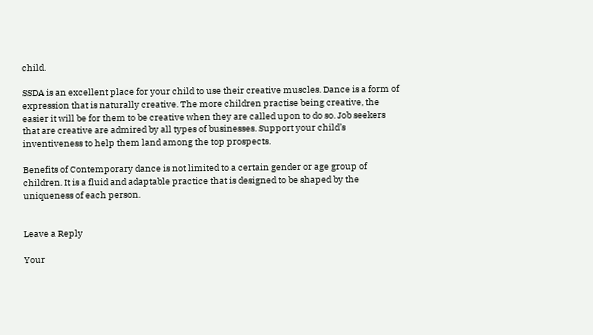child.

SSDA is an excellent place for your child to use their creative muscles. Dance is a form of expression that is naturally creative. The more children practise being creative, the easier it will be for them to be creative when they are called upon to do so. Job seekers that are creative are admired by all types of businesses. Support your child’s inventiveness to help them land among the top prospects.

Benefits of Contemporary dance is not limited to a certain gender or age group of children. It is a fluid and adaptable practice that is designed to be shaped by the uniqueness of each person.


Leave a Reply

Your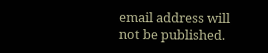email address will not be published.